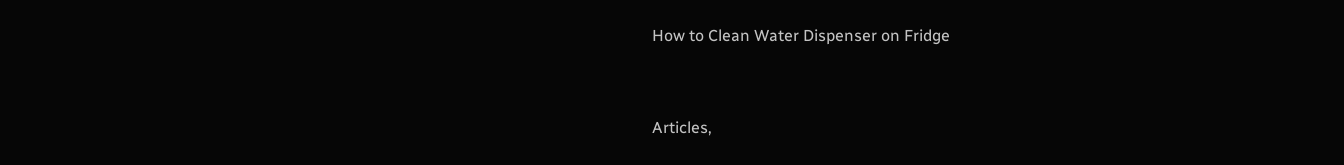How to Clean Water Dispenser on Fridge


Articles,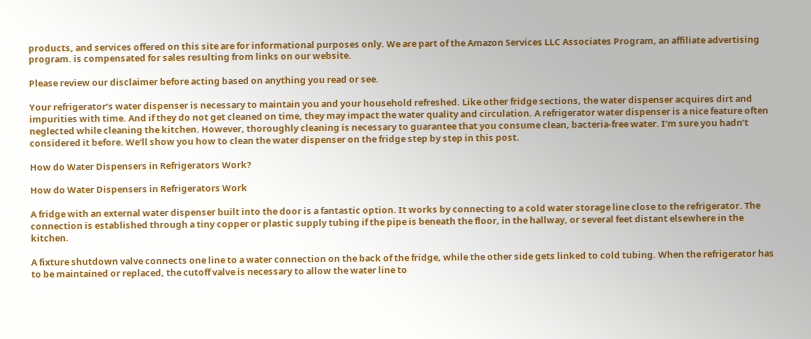products, and services offered on this site are for informational purposes only. We are part of the Amazon Services LLC Associates Program, an affiliate advertising program. is compensated for sales resulting from links on our website.

Please review our disclaimer before acting based on anything you read or see.

Your refrigerator’s water dispenser is necessary to maintain you and your household refreshed. Like other fridge sections, the water dispenser acquires dirt and impurities with time. And if they do not get cleaned on time, they may impact the water quality and circulation. A refrigerator water dispenser is a nice feature often neglected while cleaning the kitchen. However, thoroughly cleaning is necessary to guarantee that you consume clean, bacteria-free water. I’m sure you hadn’t considered it before. We’ll show you how to clean the water dispenser on the fridge step by step in this post.

How do Water Dispensers in Refrigerators Work?

How do Water Dispensers in Refrigerators Work

A fridge with an external water dispenser built into the door is a fantastic option. It works by connecting to a cold water storage line close to the refrigerator. The connection is established through a tiny copper or plastic supply tubing if the pipe is beneath the floor, in the hallway, or several feet distant elsewhere in the kitchen.

A fixture shutdown valve connects one line to a water connection on the back of the fridge, while the other side gets linked to cold tubing. When the refrigerator has to be maintained or replaced, the cutoff valve is necessary to allow the water line to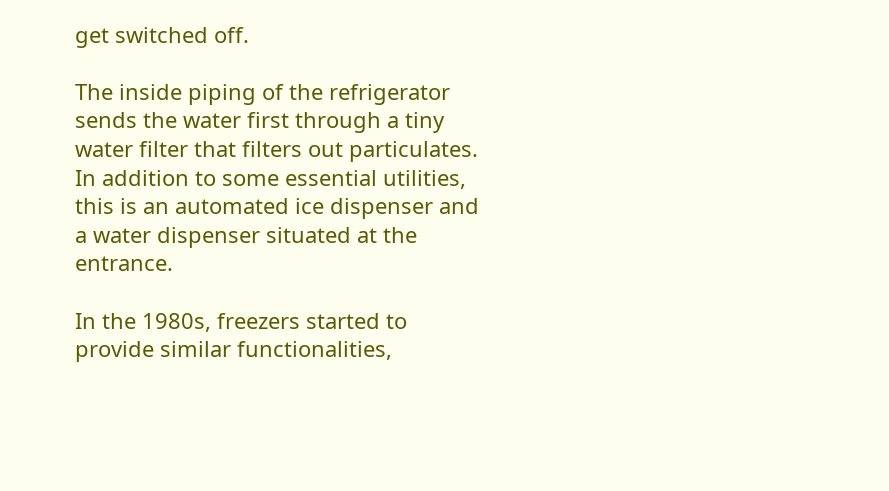get switched off.

The inside piping of the refrigerator sends the water first through a tiny water filter that filters out particulates. In addition to some essential utilities, this is an automated ice dispenser and a water dispenser situated at the entrance.

In the 1980s, freezers started to provide similar functionalities,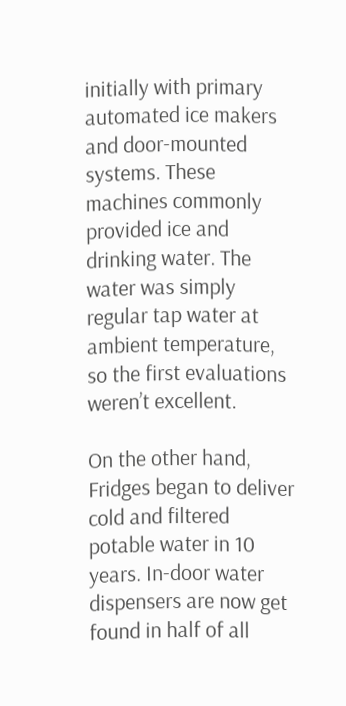initially with primary automated ice makers and door-mounted systems. These machines commonly provided ice and drinking water. The water was simply regular tap water at ambient temperature, so the first evaluations weren’t excellent.

On the other hand, Fridges began to deliver cold and filtered potable water in 10 years. In-door water dispensers are now get found in half of all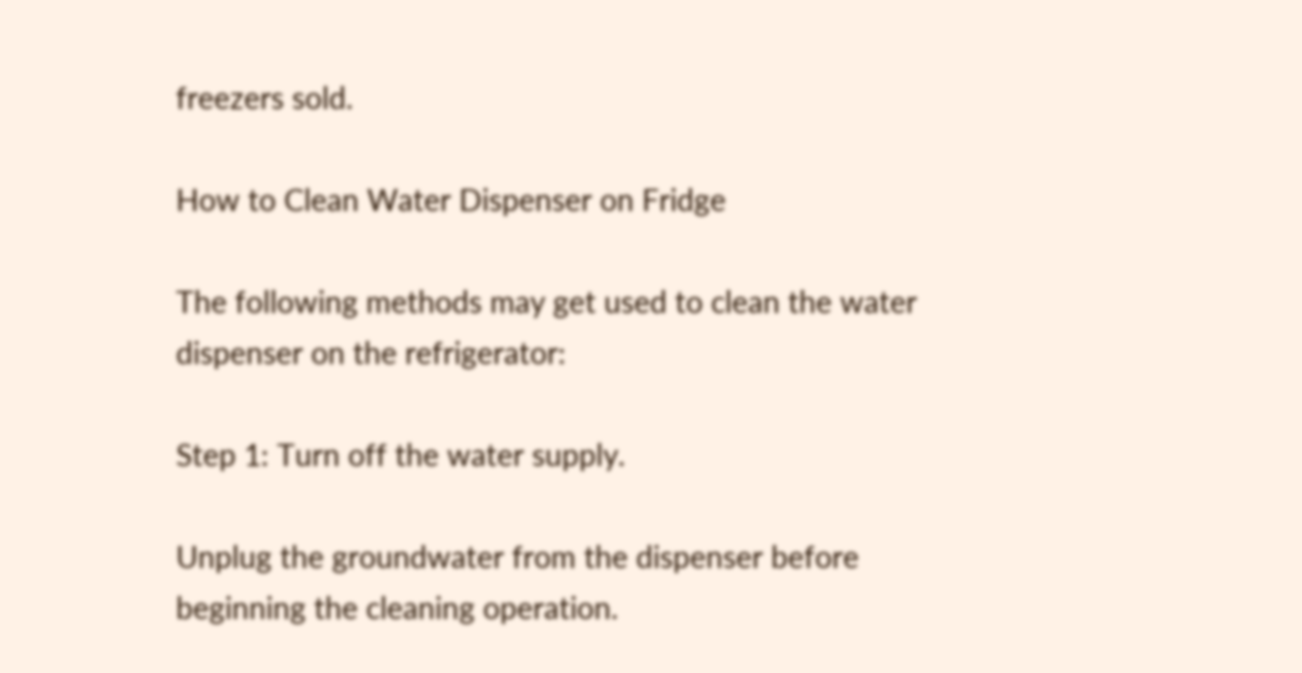freezers sold.

How to Clean Water Dispenser on Fridge

The following methods may get used to clean the water dispenser on the refrigerator:

Step 1: Turn off the water supply.

Unplug the groundwater from the dispenser before beginning the cleaning operation.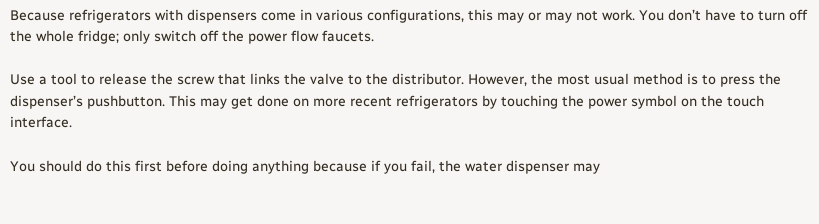Because refrigerators with dispensers come in various configurations, this may or may not work. You don’t have to turn off the whole fridge; only switch off the power flow faucets.

Use a tool to release the screw that links the valve to the distributor. However, the most usual method is to press the dispenser’s pushbutton. This may get done on more recent refrigerators by touching the power symbol on the touch interface.

You should do this first before doing anything because if you fail, the water dispenser may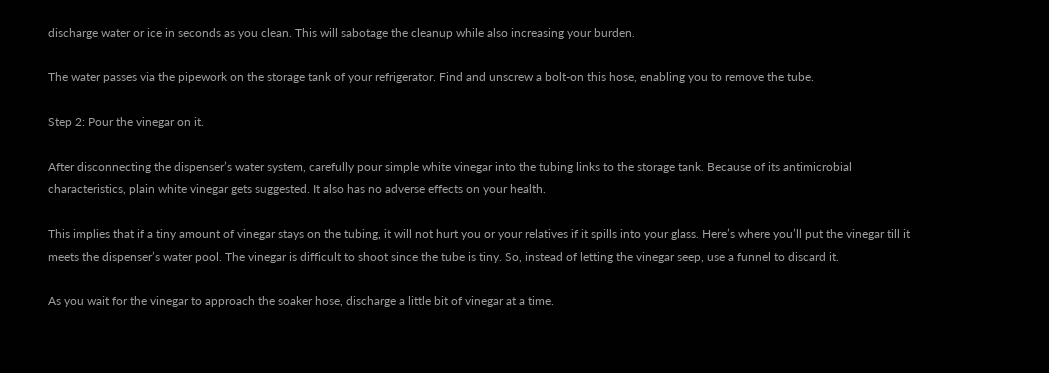discharge water or ice in seconds as you clean. This will sabotage the cleanup while also increasing your burden.

The water passes via the pipework on the storage tank of your refrigerator. Find and unscrew a bolt-on this hose, enabling you to remove the tube.

Step 2: Pour the vinegar on it.

After disconnecting the dispenser’s water system, carefully pour simple white vinegar into the tubing links to the storage tank. Because of its antimicrobial characteristics, plain white vinegar gets suggested. It also has no adverse effects on your health.

This implies that if a tiny amount of vinegar stays on the tubing, it will not hurt you or your relatives if it spills into your glass. Here’s where you’ll put the vinegar till it meets the dispenser’s water pool. The vinegar is difficult to shoot since the tube is tiny. So, instead of letting the vinegar seep, use a funnel to discard it.

As you wait for the vinegar to approach the soaker hose, discharge a little bit of vinegar at a time.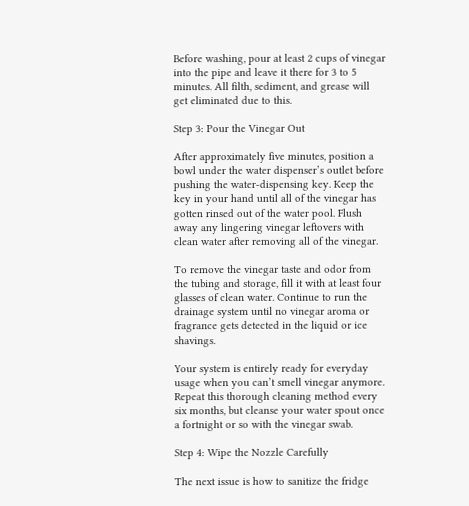Before washing, pour at least 2 cups of vinegar into the pipe and leave it there for 3 to 5 minutes. All filth, sediment, and grease will get eliminated due to this.

Step 3: Pour the Vinegar Out

After approximately five minutes, position a bowl under the water dispenser’s outlet before pushing the water-dispensing key. Keep the key in your hand until all of the vinegar has gotten rinsed out of the water pool. Flush away any lingering vinegar leftovers with clean water after removing all of the vinegar.

To remove the vinegar taste and odor from the tubing and storage, fill it with at least four glasses of clean water. Continue to run the drainage system until no vinegar aroma or fragrance gets detected in the liquid or ice shavings.

Your system is entirely ready for everyday usage when you can’t smell vinegar anymore. Repeat this thorough cleaning method every six months, but cleanse your water spout once a fortnight or so with the vinegar swab.

Step 4: Wipe the Nozzle Carefully

The next issue is how to sanitize the fridge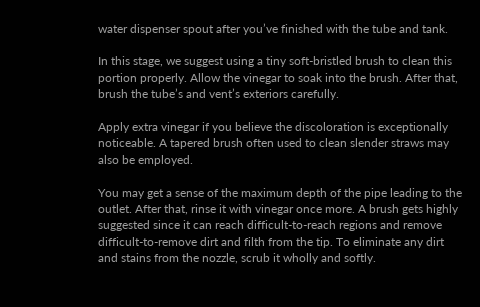water dispenser spout after you’ve finished with the tube and tank.

In this stage, we suggest using a tiny soft-bristled brush to clean this portion properly. Allow the vinegar to soak into the brush. After that, brush the tube’s and vent’s exteriors carefully.

Apply extra vinegar if you believe the discoloration is exceptionally noticeable. A tapered brush often used to clean slender straws may also be employed.

You may get a sense of the maximum depth of the pipe leading to the outlet. After that, rinse it with vinegar once more. A brush gets highly suggested since it can reach difficult-to-reach regions and remove difficult-to-remove dirt and filth from the tip. To eliminate any dirt and stains from the nozzle, scrub it wholly and softly.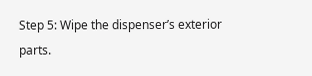Step 5: Wipe the dispenser’s exterior parts.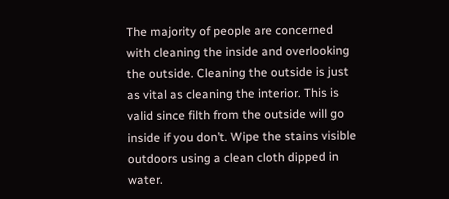The majority of people are concerned with cleaning the inside and overlooking the outside. Cleaning the outside is just as vital as cleaning the interior. This is valid since filth from the outside will go inside if you don’t. Wipe the stains visible outdoors using a clean cloth dipped in water.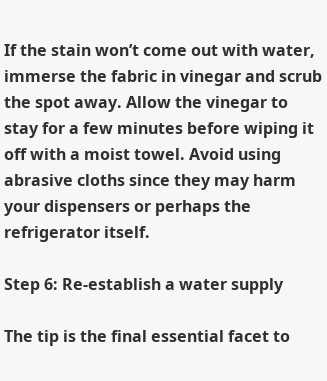If the stain won’t come out with water, immerse the fabric in vinegar and scrub the spot away. Allow the vinegar to stay for a few minutes before wiping it off with a moist towel. Avoid using abrasive cloths since they may harm your dispensers or perhaps the refrigerator itself.

Step 6: Re-establish a water supply

The tip is the final essential facet to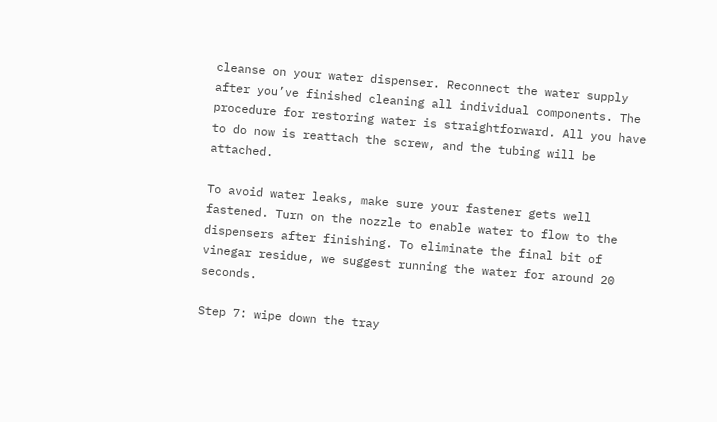cleanse on your water dispenser. Reconnect the water supply after you’ve finished cleaning all individual components. The procedure for restoring water is straightforward. All you have to do now is reattach the screw, and the tubing will be attached.

To avoid water leaks, make sure your fastener gets well fastened. Turn on the nozzle to enable water to flow to the dispensers after finishing. To eliminate the final bit of vinegar residue, we suggest running the water for around 20 seconds.

Step 7: wipe down the tray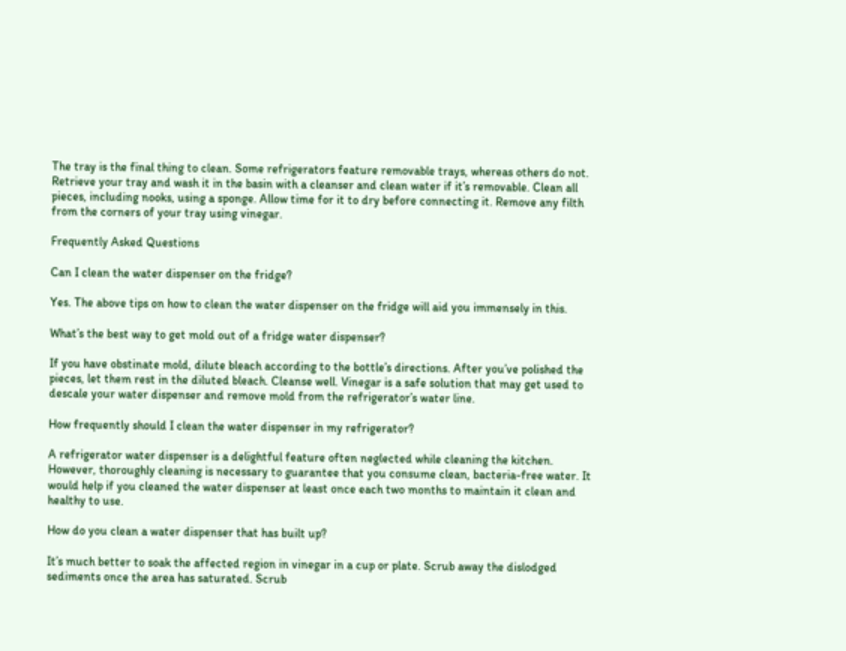The tray is the final thing to clean. Some refrigerators feature removable trays, whereas others do not. Retrieve your tray and wash it in the basin with a cleanser and clean water if it’s removable. Clean all pieces, including nooks, using a sponge. Allow time for it to dry before connecting it. Remove any filth from the corners of your tray using vinegar.

Frequently Asked Questions

Can I clean the water dispenser on the fridge?

Yes. The above tips on how to clean the water dispenser on the fridge will aid you immensely in this.

What’s the best way to get mold out of a fridge water dispenser?

If you have obstinate mold, dilute bleach according to the bottle’s directions. After you’ve polished the pieces, let them rest in the diluted bleach. Cleanse well. Vinegar is a safe solution that may get used to descale your water dispenser and remove mold from the refrigerator’s water line.

How frequently should I clean the water dispenser in my refrigerator?

A refrigerator water dispenser is a delightful feature often neglected while cleaning the kitchen. However, thoroughly cleaning is necessary to guarantee that you consume clean, bacteria-free water. It would help if you cleaned the water dispenser at least once each two months to maintain it clean and healthy to use.

How do you clean a water dispenser that has built up?

It’s much better to soak the affected region in vinegar in a cup or plate. Scrub away the dislodged sediments once the area has saturated. Scrub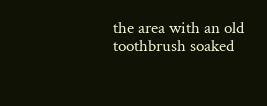the area with an old toothbrush soaked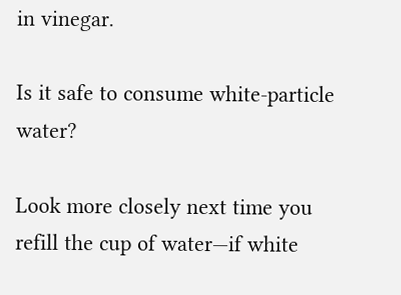in vinegar.

Is it safe to consume white-particle water?

Look more closely next time you refill the cup of water—if white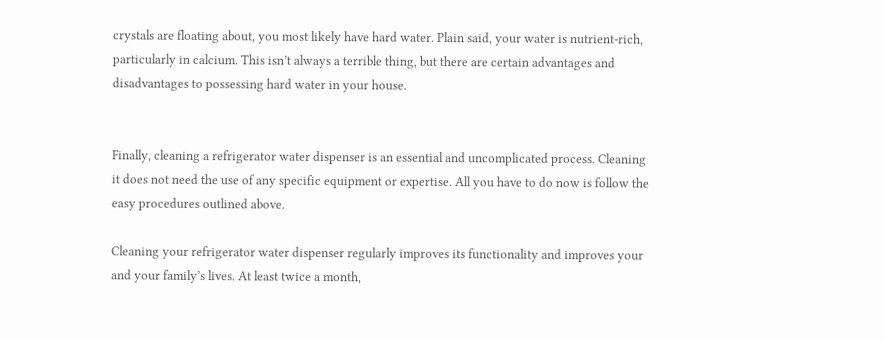crystals are floating about, you most likely have hard water. Plain said, your water is nutrient-rich, particularly in calcium. This isn’t always a terrible thing, but there are certain advantages and disadvantages to possessing hard water in your house.


Finally, cleaning a refrigerator water dispenser is an essential and uncomplicated process. Cleaning it does not need the use of any specific equipment or expertise. All you have to do now is follow the easy procedures outlined above.

Cleaning your refrigerator water dispenser regularly improves its functionality and improves your and your family’s lives. At least twice a month,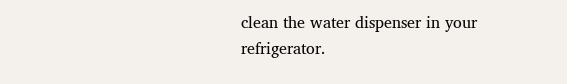clean the water dispenser in your refrigerator.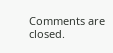Comments are closed.